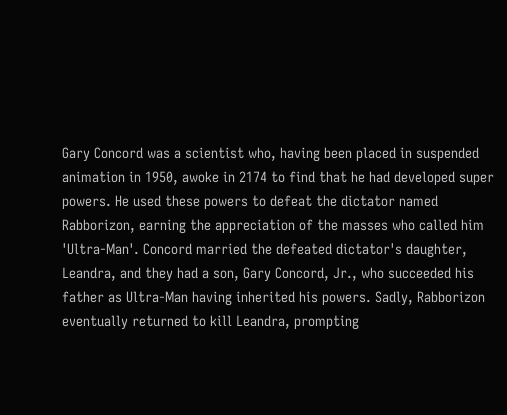Gary Concord was a scientist who, having been placed in suspended animation in 1950, awoke in 2174 to find that he had developed super powers. He used these powers to defeat the dictator named Rabborizon, earning the appreciation of the masses who called him 'Ultra-Man'. Concord married the defeated dictator's daughter, Leandra, and they had a son, Gary Concord, Jr., who succeeded his father as Ultra-Man having inherited his powers. Sadly, Rabborizon eventually returned to kill Leandra, prompting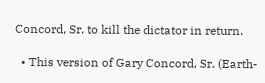Concord, Sr. to kill the dictator in return.

  • This version of Gary Concord, Sr. (Earth-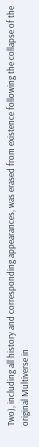Two), including all history and corresponding appearances, was erased from existence following the collapse of the original Multiverse in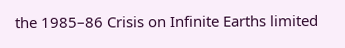the 1985–86 Crisis on Infinite Earths limited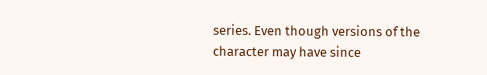series. Even though versions of the character may have since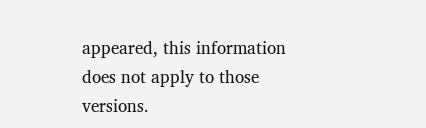appeared, this information does not apply to those versions.